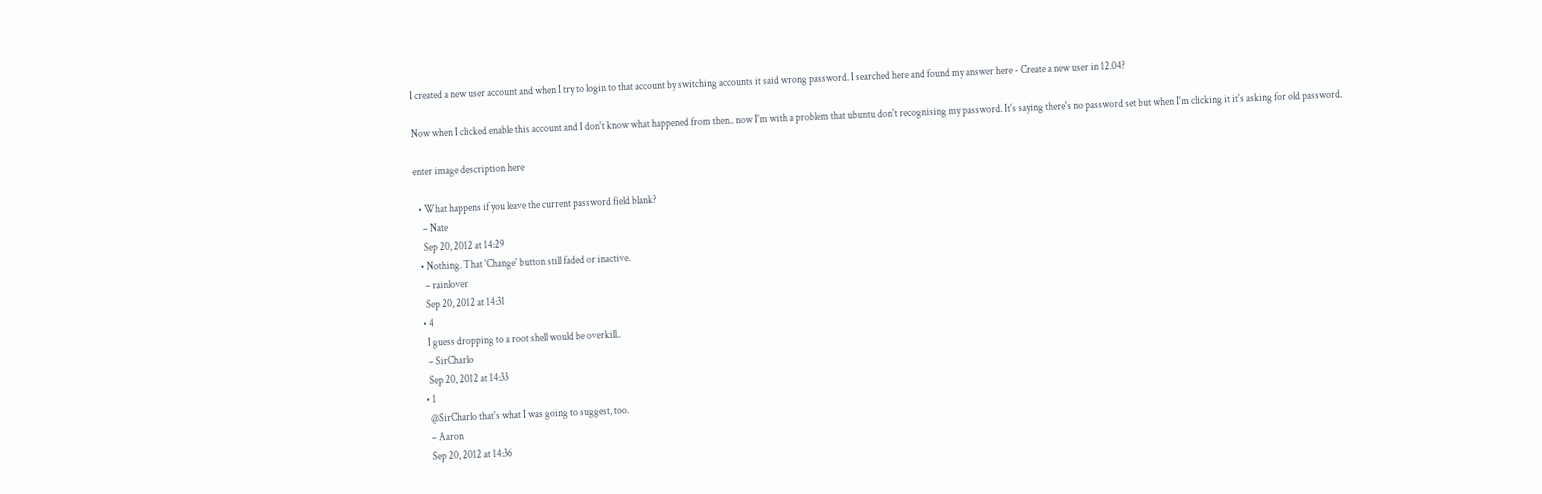I created a new user account and when I try to login to that account by switching accounts it said wrong password. I searched here and found my answer here - Create a new user in 12.04?

Now when I clicked enable this account and I don't know what happened from then.. now I'm with a problem that ubuntu don't recognising my password. It's saying there's no password set but when I'm clicking it it's asking for old password.

enter image description here

  • What happens if you leave the current password field blank?
    – Nate
    Sep 20, 2012 at 14:29
  • Nothing. That 'Change' button still faded or inactive.
    – rainlover
    Sep 20, 2012 at 14:31
  • 4
    I guess dropping to a root shell would be overkill..
    – SirCharlo
    Sep 20, 2012 at 14:33
  • 1
    @SirCharlo that's what I was going to suggest, too.
    – Aaron
    Sep 20, 2012 at 14:36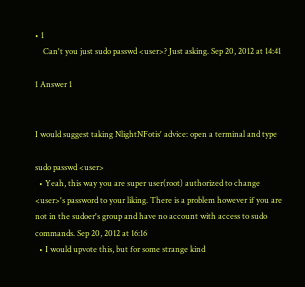• 1
    Can't you just sudo passwd <user>? Just asking. Sep 20, 2012 at 14:41

1 Answer 1


I would suggest taking NlightNFotis' advice: open a terminal and type

sudo passwd <user>
  • Yeah, this way you are super user(root) authorized to change <user>'s password to your liking. There is a problem however if you are not in the sudoer's group and have no account with access to sudo commands. Sep 20, 2012 at 16:16
  • I would upvote this, but for some strange kind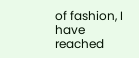of fashion, I have reached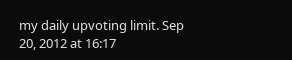my daily upvoting limit. Sep 20, 2012 at 16:17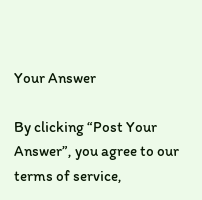Your Answer

By clicking “Post Your Answer”, you agree to our terms of service,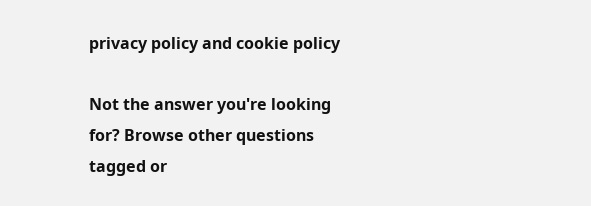privacy policy and cookie policy

Not the answer you're looking for? Browse other questions tagged or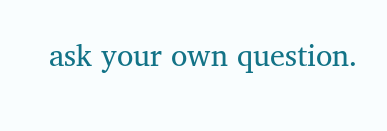ask your own question.